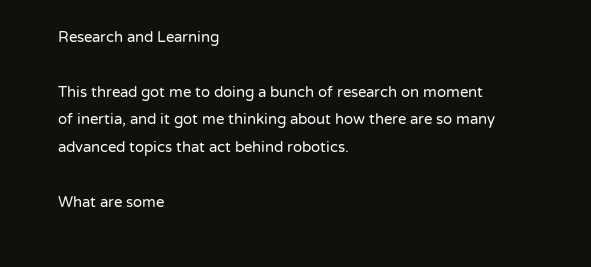Research and Learning

This thread got me to doing a bunch of research on moment of inertia, and it got me thinking about how there are so many advanced topics that act behind robotics.

What are some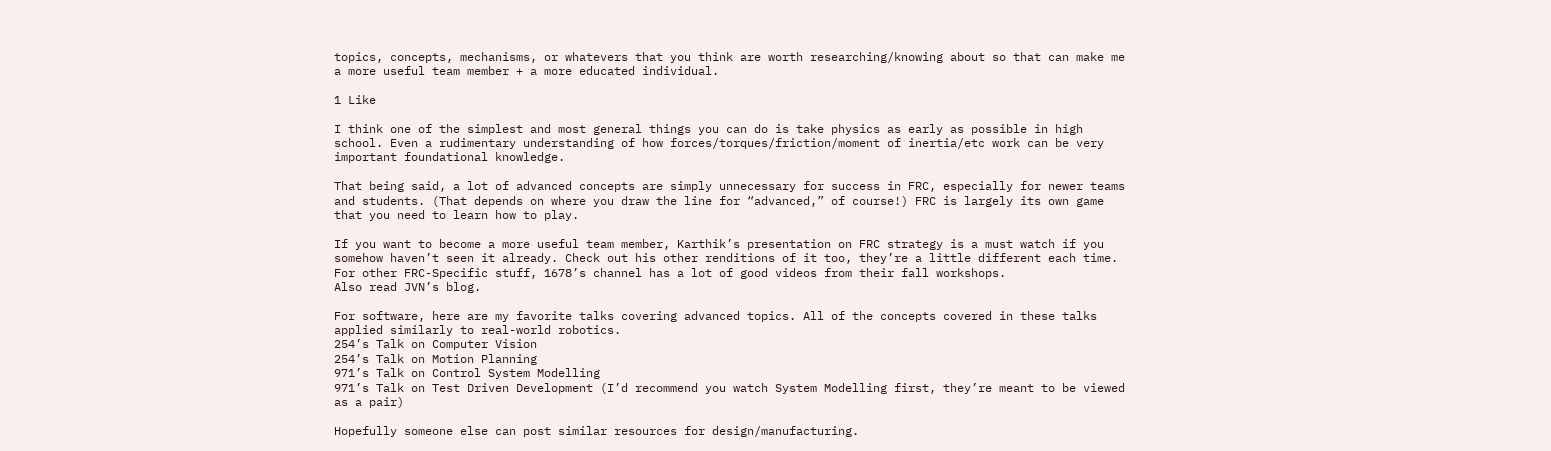topics, concepts, mechanisms, or whatevers that you think are worth researching/knowing about so that can make me a more useful team member + a more educated individual.

1 Like

I think one of the simplest and most general things you can do is take physics as early as possible in high school. Even a rudimentary understanding of how forces/torques/friction/moment of inertia/etc work can be very important foundational knowledge.

That being said, a lot of advanced concepts are simply unnecessary for success in FRC, especially for newer teams and students. (That depends on where you draw the line for “advanced,” of course!) FRC is largely its own game that you need to learn how to play.

If you want to become a more useful team member, Karthik’s presentation on FRC strategy is a must watch if you somehow haven’t seen it already. Check out his other renditions of it too, they’re a little different each time.
For other FRC-Specific stuff, 1678’s channel has a lot of good videos from their fall workshops.
Also read JVN’s blog.

For software, here are my favorite talks covering advanced topics. All of the concepts covered in these talks applied similarly to real-world robotics.
254’s Talk on Computer Vision
254’s Talk on Motion Planning
971’s Talk on Control System Modelling
971’s Talk on Test Driven Development (I’d recommend you watch System Modelling first, they’re meant to be viewed as a pair)

Hopefully someone else can post similar resources for design/manufacturing.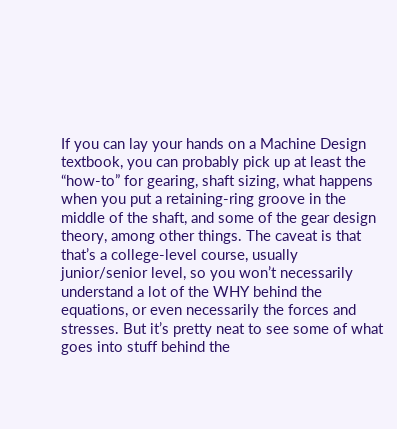If you can lay your hands on a Machine Design textbook, you can probably pick up at least the “how-to” for gearing, shaft sizing, what happens when you put a retaining-ring groove in the middle of the shaft, and some of the gear design theory, among other things. The caveat is that that’s a college-level course, usually junior/senior level, so you won’t necessarily understand a lot of the WHY behind the equations, or even necessarily the forces and stresses. But it’s pretty neat to see some of what goes into stuff behind the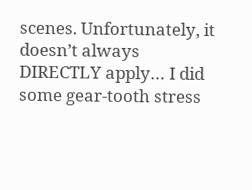scenes. Unfortunately, it doesn’t always DIRECTLY apply… I did some gear-tooth stress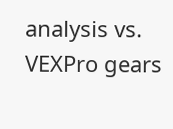analysis vs. VEXPro gears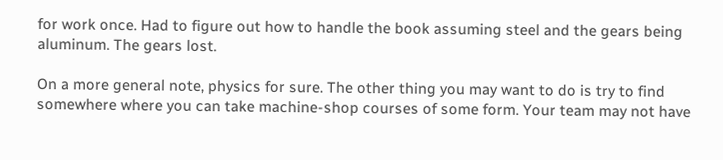for work once. Had to figure out how to handle the book assuming steel and the gears being aluminum. The gears lost.

On a more general note, physics for sure. The other thing you may want to do is try to find somewhere where you can take machine-shop courses of some form. Your team may not have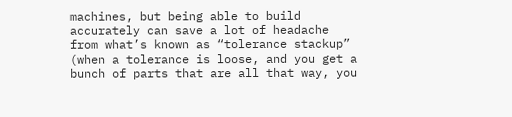machines, but being able to build accurately can save a lot of headache from what’s known as “tolerance stackup” (when a tolerance is loose, and you get a bunch of parts that are all that way, you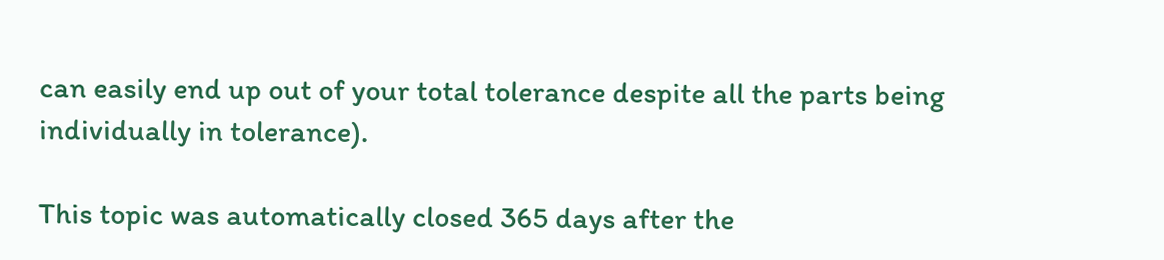can easily end up out of your total tolerance despite all the parts being individually in tolerance).

This topic was automatically closed 365 days after the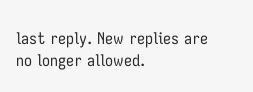last reply. New replies are no longer allowed.